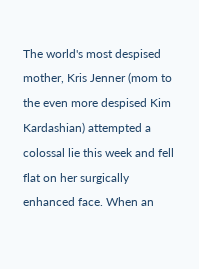The world's most despised mother, Kris Jenner (mom to the even more despised Kim Kardashian) attempted a colossal lie this week and fell flat on her surgically enhanced face. When an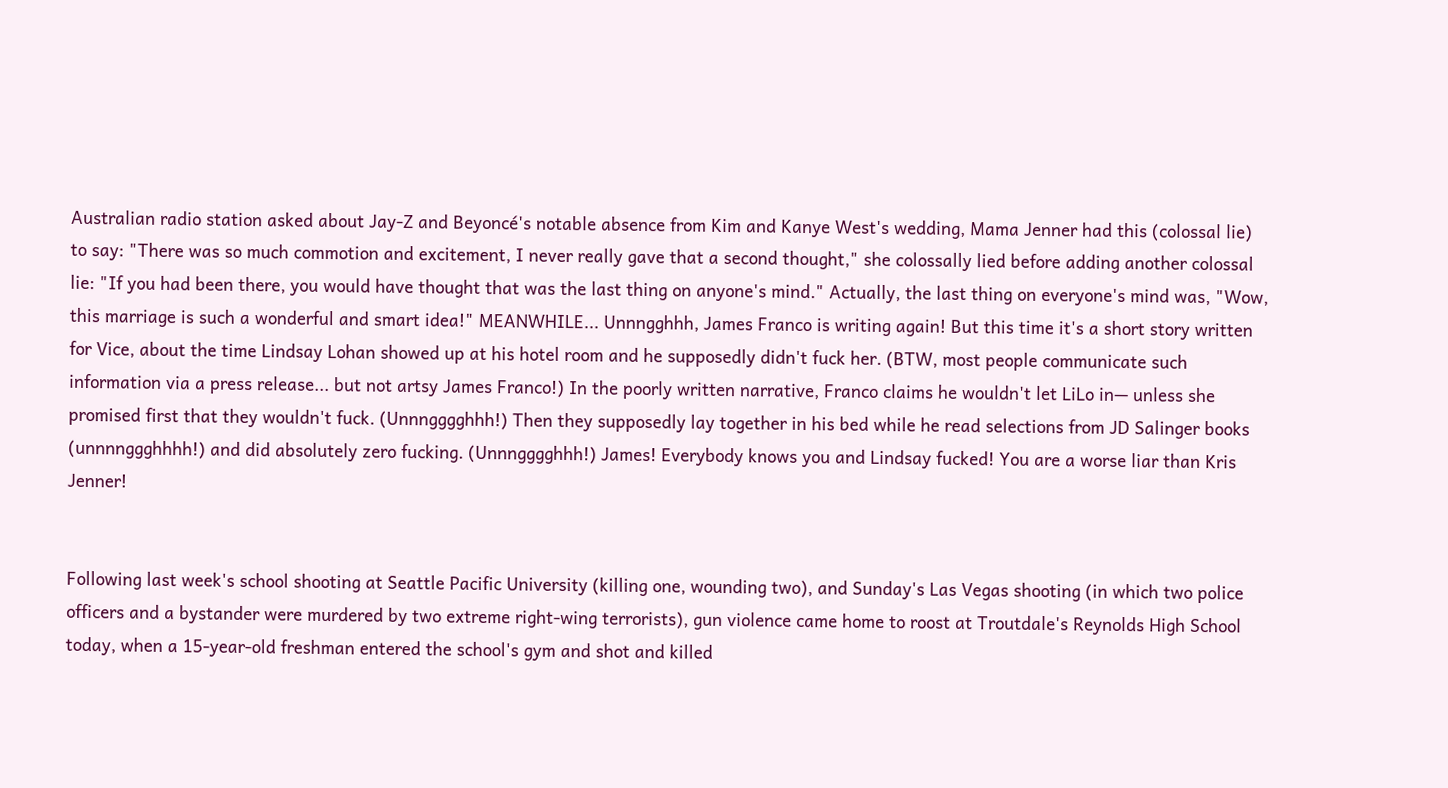Australian radio station asked about Jay-Z and Beyoncé's notable absence from Kim and Kanye West's wedding, Mama Jenner had this (colossal lie) to say: "There was so much commotion and excitement, I never really gave that a second thought," she colossally lied before adding another colossal lie: "If you had been there, you would have thought that was the last thing on anyone's mind." Actually, the last thing on everyone's mind was, "Wow, this marriage is such a wonderful and smart idea!" MEANWHILE... Unnngghhh, James Franco is writing again! But this time it's a short story written for Vice, about the time Lindsay Lohan showed up at his hotel room and he supposedly didn't fuck her. (BTW, most people communicate such information via a press release... but not artsy James Franco!) In the poorly written narrative, Franco claims he wouldn't let LiLo in— unless she promised first that they wouldn't fuck. (Unnngggghhh!) Then they supposedly lay together in his bed while he read selections from JD Salinger books (unnnnggghhhh!) and did absolutely zero fucking. (Unnngggghhh!) James! Everybody knows you and Lindsay fucked! You are a worse liar than Kris Jenner!


Following last week's school shooting at Seattle Pacific University (killing one, wounding two), and Sunday's Las Vegas shooting (in which two police officers and a bystander were murdered by two extreme right-wing terrorists), gun violence came home to roost at Troutdale's Reynolds High School today, when a 15-year-old freshman entered the school's gym and shot and killed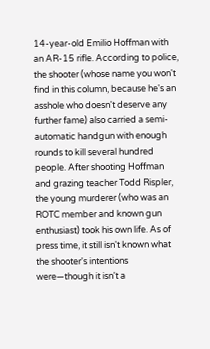14-year-old Emilio Hoffman with an AR-15 rifle. According to police, the shooter (whose name you won't find in this column, because he's an asshole who doesn't deserve any further fame) also carried a semi-automatic handgun with enough rounds to kill several hundred people. After shooting Hoffman and grazing teacher Todd Rispler, the young murderer (who was an ROTC member and known gun enthusiast) took his own life. As of press time, it still isn't known what the shooter's intentions were—though it isn't a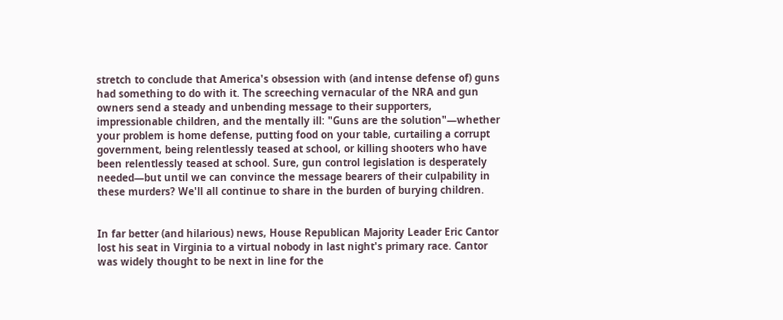stretch to conclude that America's obsession with (and intense defense of) guns had something to do with it. The screeching vernacular of the NRA and gun owners send a steady and unbending message to their supporters, impressionable children, and the mentally ill: "Guns are the solution"—whether your problem is home defense, putting food on your table, curtailing a corrupt government, being relentlessly teased at school, or killing shooters who have been relentlessly teased at school. Sure, gun control legislation is desperately needed—but until we can convince the message bearers of their culpability in these murders? We'll all continue to share in the burden of burying children.


In far better (and hilarious) news, House Republican Majority Leader Eric Cantor lost his seat in Virginia to a virtual nobody in last night's primary race. Cantor was widely thought to be next in line for the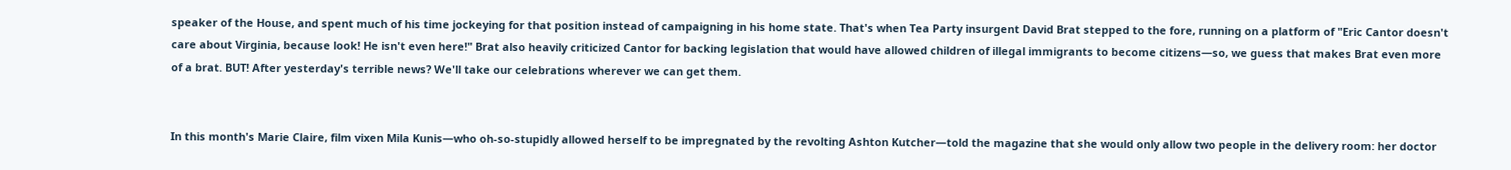speaker of the House, and spent much of his time jockeying for that position instead of campaigning in his home state. That's when Tea Party insurgent David Brat stepped to the fore, running on a platform of "Eric Cantor doesn't care about Virginia, because look! He isn't even here!" Brat also heavily criticized Cantor for backing legislation that would have allowed children of illegal immigrants to become citizens—so, we guess that makes Brat even more of a brat. BUT! After yesterday's terrible news? We'll take our celebrations wherever we can get them.


In this month's Marie Claire, film vixen Mila Kunis—who oh-so-stupidly allowed herself to be impregnated by the revolting Ashton Kutcher—told the magazine that she would only allow two people in the delivery room: her doctor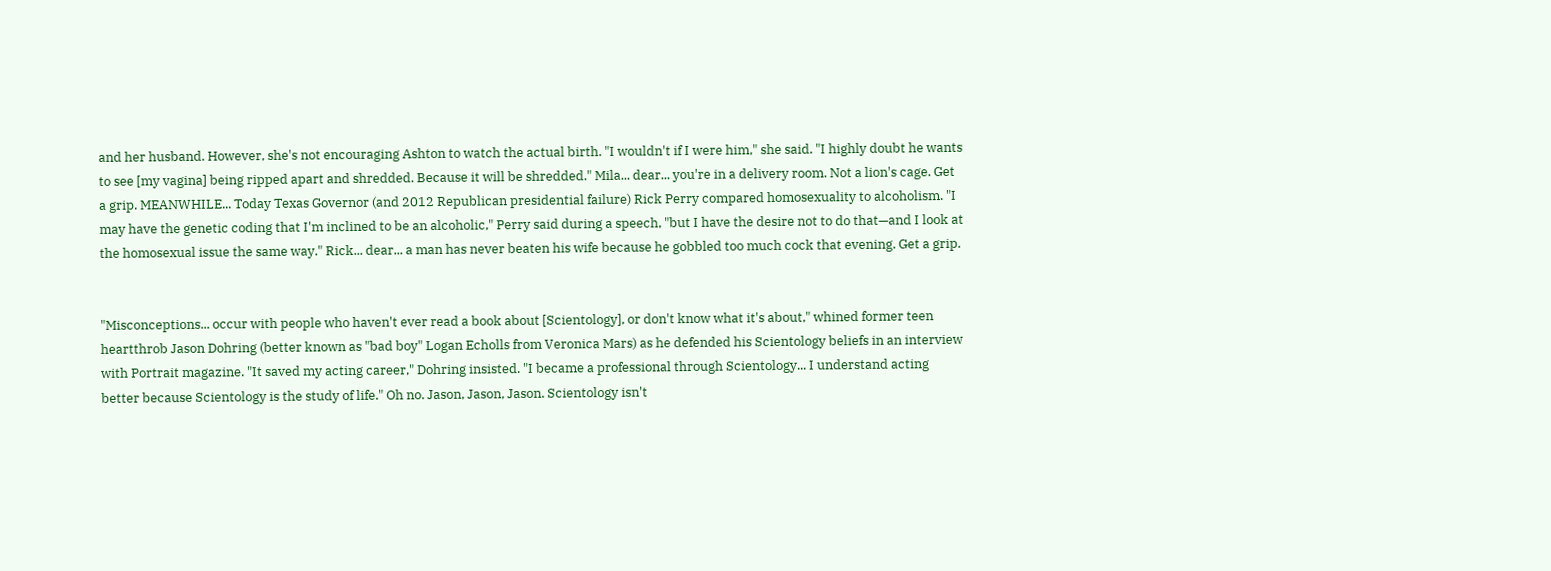and her husband. However, she's not encouraging Ashton to watch the actual birth. "I wouldn't if I were him," she said. "I highly doubt he wants to see [my vagina] being ripped apart and shredded. Because it will be shredded." Mila... dear... you're in a delivery room. Not a lion's cage. Get a grip. MEANWHILE... Today Texas Governor (and 2012 Republican presidential failure) Rick Perry compared homosexuality to alcoholism. "I may have the genetic coding that I'm inclined to be an alcoholic," Perry said during a speech, "but I have the desire not to do that—and I look at the homosexual issue the same way." Rick... dear... a man has never beaten his wife because he gobbled too much cock that evening. Get a grip.


"Misconceptions... occur with people who haven't ever read a book about [Scientology], or don't know what it's about," whined former teen heartthrob Jason Dohring (better known as "bad boy" Logan Echolls from Veronica Mars) as he defended his Scientology beliefs in an interview with Portrait magazine. "It saved my acting career," Dohring insisted. "I became a professional through Scientology... I understand acting better because Scientology is the study of life." Oh no. Jason, Jason, Jason. Scientology isn't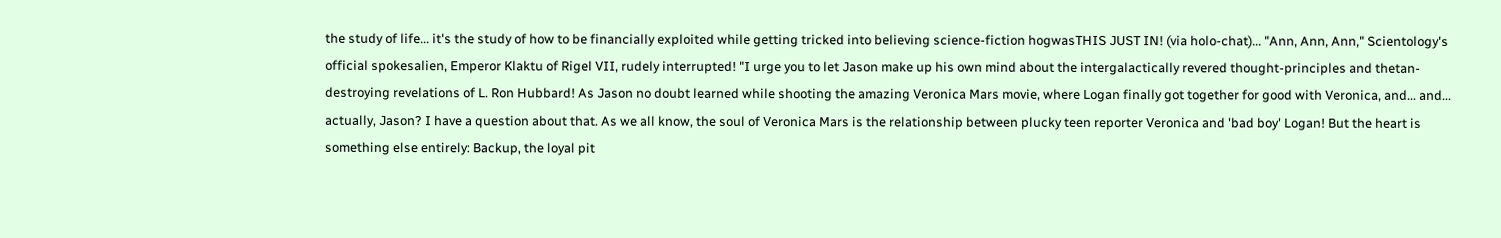the study of life... it's the study of how to be financially exploited while getting tricked into believing science-fiction hogwasTHIS JUST IN! (via holo-chat)... "Ann, Ann, Ann," Scientology's official spokesalien, Emperor Klaktu of Rigel VII, rudely interrupted! "I urge you to let Jason make up his own mind about the intergalactically revered thought-principles and thetan-destroying revelations of L. Ron Hubbard! As Jason no doubt learned while shooting the amazing Veronica Mars movie, where Logan finally got together for good with Veronica, and... and... actually, Jason? I have a question about that. As we all know, the soul of Veronica Mars is the relationship between plucky teen reporter Veronica and 'bad boy' Logan! But the heart is something else entirely: Backup, the loyal pit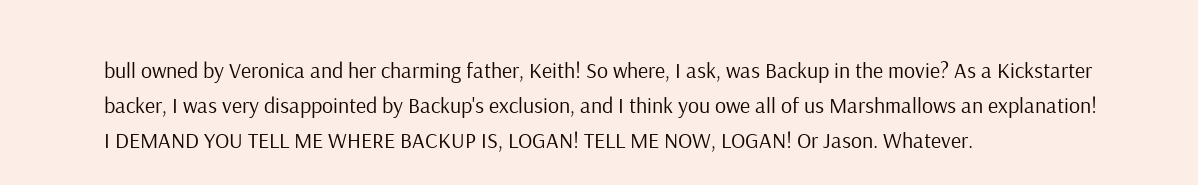bull owned by Veronica and her charming father, Keith! So where, I ask, was Backup in the movie? As a Kickstarter backer, I was very disappointed by Backup's exclusion, and I think you owe all of us Marshmallows an explanation! I DEMAND YOU TELL ME WHERE BACKUP IS, LOGAN! TELL ME NOW, LOGAN! Or Jason. Whatever.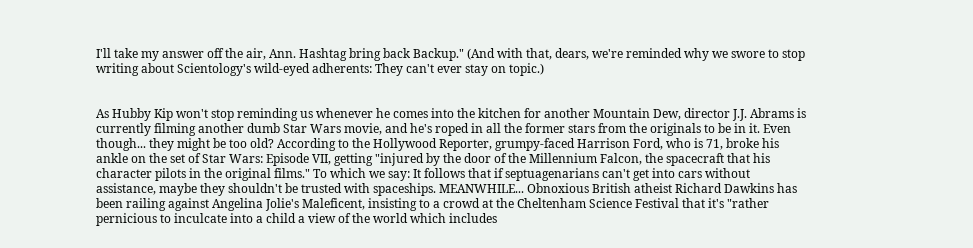I'll take my answer off the air, Ann. Hashtag bring back Backup." (And with that, dears, we're reminded why we swore to stop writing about Scientology's wild-eyed adherents: They can't ever stay on topic.)


As Hubby Kip won't stop reminding us whenever he comes into the kitchen for another Mountain Dew, director J.J. Abrams is currently filming another dumb Star Wars movie, and he's roped in all the former stars from the originals to be in it. Even though... they might be too old? According to the Hollywood Reporter, grumpy-faced Harrison Ford, who is 71, broke his ankle on the set of Star Wars: Episode VII, getting "injured by the door of the Millennium Falcon, the spacecraft that his character pilots in the original films." To which we say: It follows that if septuagenarians can't get into cars without assistance, maybe they shouldn't be trusted with spaceships. MEANWHILE... Obnoxious British atheist Richard Dawkins has been railing against Angelina Jolie's Maleficent, insisting to a crowd at the Cheltenham Science Festival that it's "rather pernicious to inculcate into a child a view of the world which includes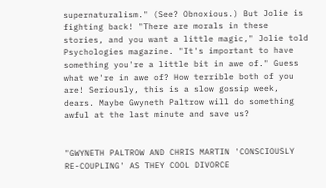supernaturalism." (See? Obnoxious.) But Jolie is fighting back! "There are morals in these stories, and you want a little magic," Jolie told Psychologies magazine. "It's important to have something you're a little bit in awe of." Guess what we're in awe of? How terrible both of you are! Seriously, this is a slow gossip week, dears. Maybe Gwyneth Paltrow will do something awful at the last minute and save us?


"GWYNETH PALTROW AND CHRIS MARTIN 'CONSCIOUSLY RE-COUPLING' AS THEY COOL DIVORCE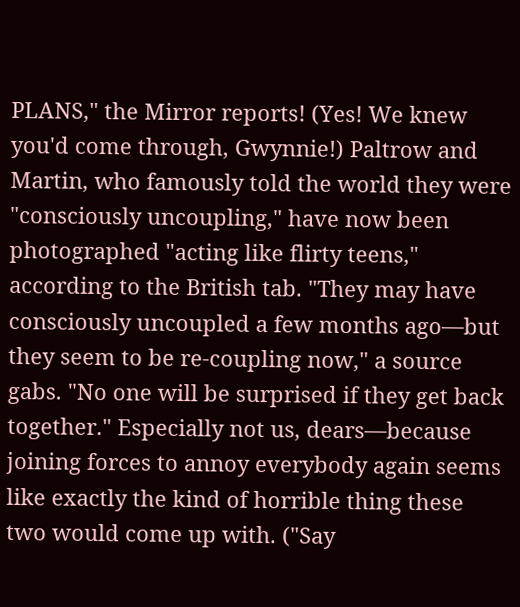PLANS," the Mirror reports! (Yes! We knew you'd come through, Gwynnie!) Paltrow and Martin, who famously told the world they were "consciously uncoupling," have now been photographed "acting like flirty teens," according to the British tab. "They may have consciously uncoupled a few months ago—but they seem to be re-coupling now," a source gabs. "No one will be surprised if they get back together." Especially not us, dears—because joining forces to annoy everybody again seems like exactly the kind of horrible thing these two would come up with. ("Say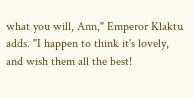what you will, Ann," Emperor Klaktu adds. "I happen to think it's lovely, and wish them all the best!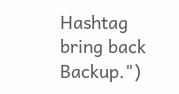Hashtag bring back Backup.")